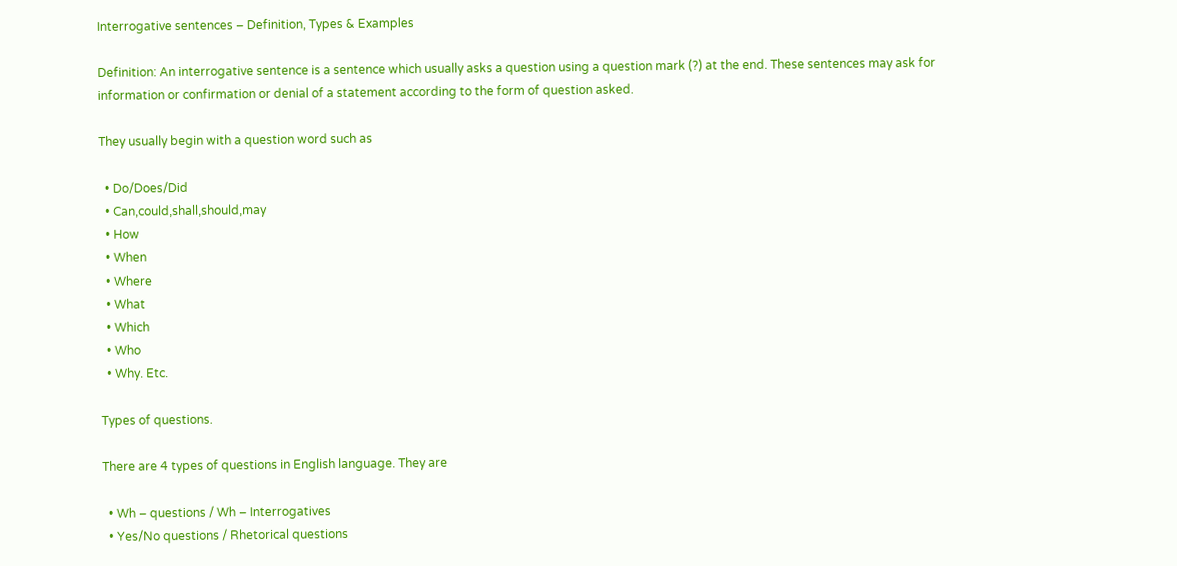Interrogative sentences – Definition, Types & Examples

Definition: An interrogative sentence is a sentence which usually asks a question using a question mark (?) at the end. These sentences may ask for information or confirmation or denial of a statement according to the form of question asked.

They usually begin with a question word such as

  • Do/Does/Did
  • Can,could,shall,should,may
  • How
  • When
  • Where
  • What
  • Which
  • Who
  • Why. Etc.

Types of questions.

There are 4 types of questions in English language. They are

  • Wh – questions / Wh – Interrogatives
  • Yes/No questions / Rhetorical questions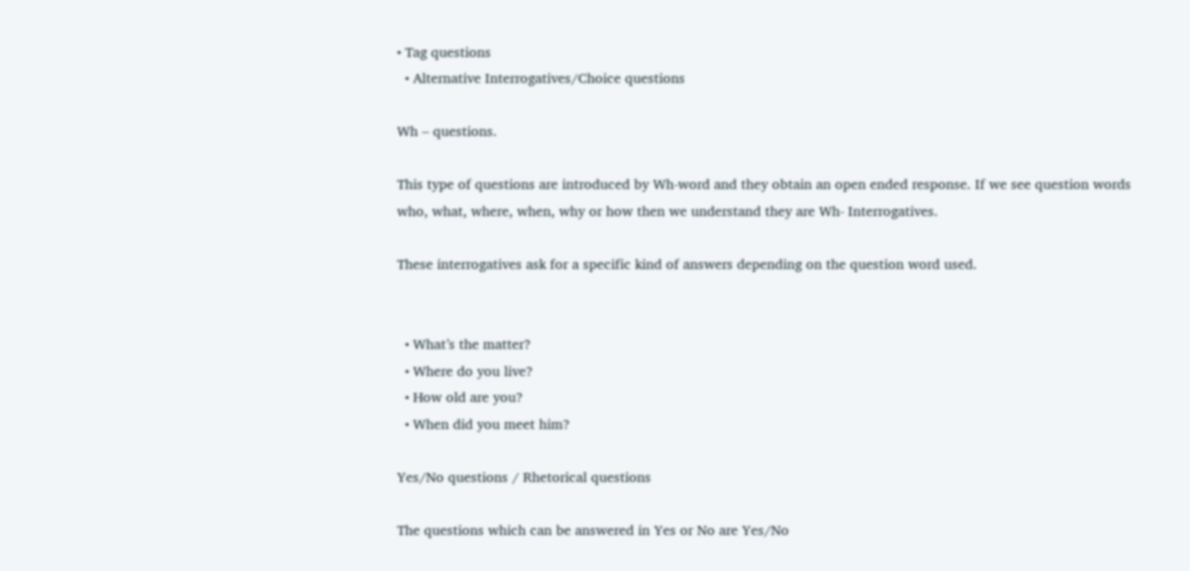• Tag questions
  • Alternative Interrogatives/Choice questions

Wh – questions.

This type of questions are introduced by Wh-word and they obtain an open ended response. If we see question words who, what, where, when, why or how then we understand they are Wh- Interrogatives.

These interrogatives ask for a specific kind of answers depending on the question word used.


  • What’s the matter?
  • Where do you live?
  • How old are you?
  • When did you meet him?

Yes/No questions / Rhetorical questions

The questions which can be answered in Yes or No are Yes/No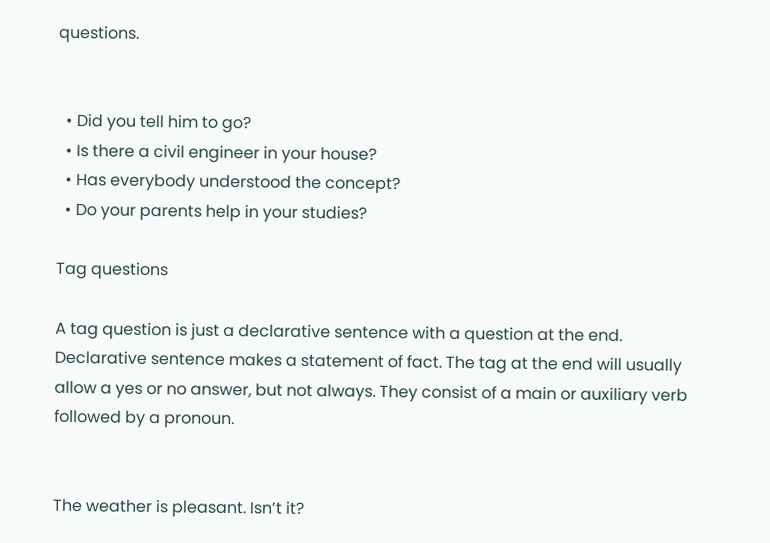questions.


  • Did you tell him to go?
  • Is there a civil engineer in your house?
  • Has everybody understood the concept?
  • Do your parents help in your studies?

Tag questions

A tag question is just a declarative sentence with a question at the end. Declarative sentence makes a statement of fact. The tag at the end will usually allow a yes or no answer, but not always. They consist of a main or auxiliary verb followed by a pronoun.


The weather is pleasant. Isn’t it?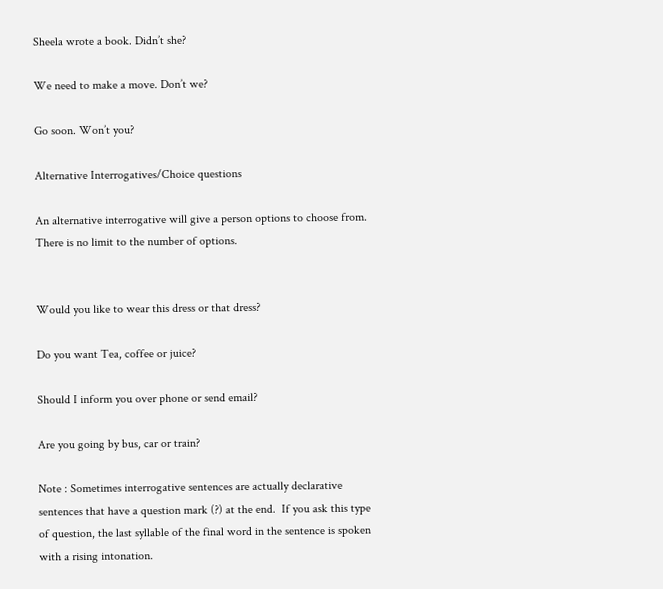Sheela wrote a book. Didn’t she?

We need to make a move. Don’t we?

Go soon. Won’t you?

Alternative Interrogatives/Choice questions

An alternative interrogative will give a person options to choose from. There is no limit to the number of options.


Would you like to wear this dress or that dress?

Do you want Tea, coffee or juice?

Should I inform you over phone or send email?

Are you going by bus, car or train?

Note : Sometimes interrogative sentences are actually declarative sentences that have a question mark (?) at the end.  If you ask this type of question, the last syllable of the final word in the sentence is spoken with a rising intonation.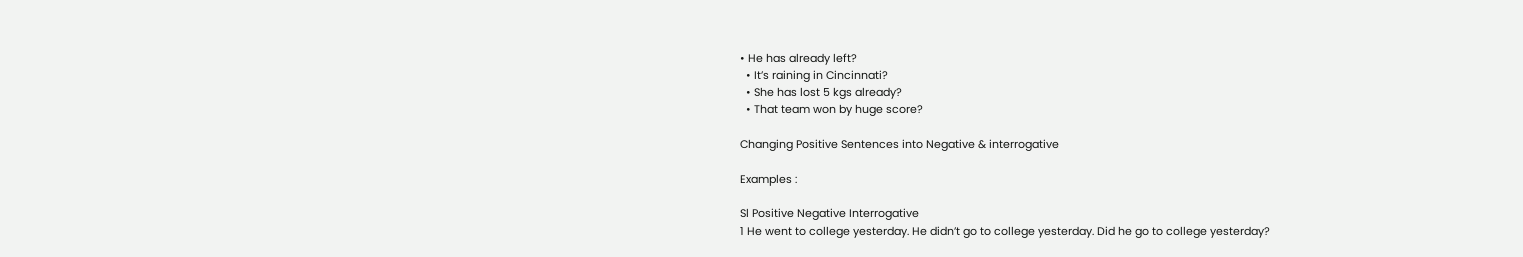• He has already left?
  • It’s raining in Cincinnati?
  • She has lost 5 kgs already?
  • That team won by huge score?

Changing Positive Sentences into Negative & interrogative

Examples :

Sl Positive Negative Interrogative
1 He went to college yesterday. He didn’t go to college yesterday. Did he go to college yesterday?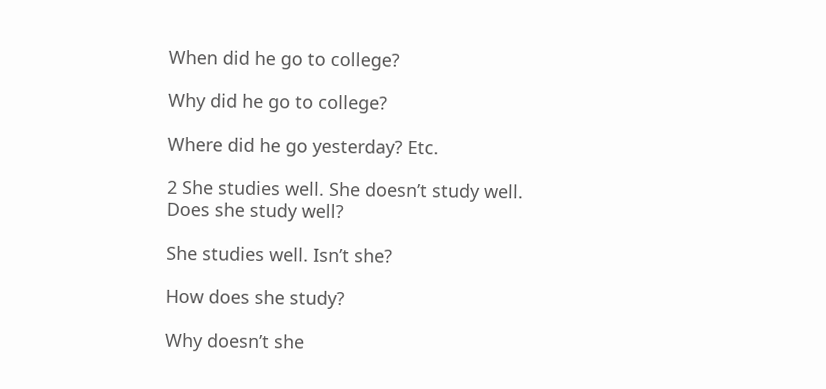When did he go to college?

Why did he go to college?

Where did he go yesterday? Etc.

2 She studies well. She doesn’t study well. Does she study well?

She studies well. Isn’t she?

How does she study?

Why doesn’t she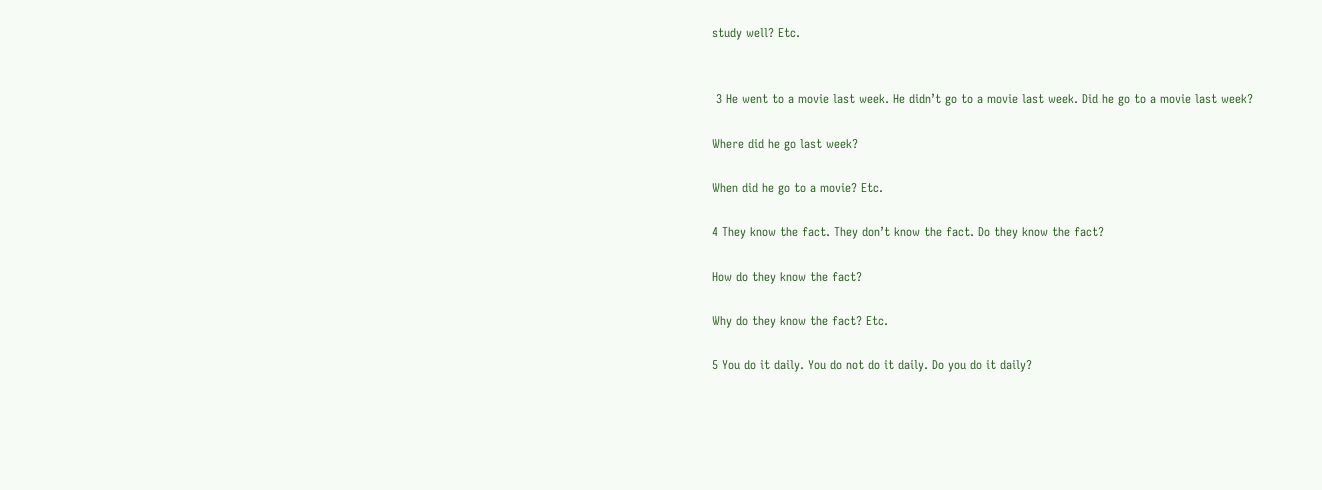study well? Etc.


 3 He went to a movie last week. He didn’t go to a movie last week. Did he go to a movie last week?

Where did he go last week?

When did he go to a movie? Etc.

4 They know the fact. They don’t know the fact. Do they know the fact?

How do they know the fact?

Why do they know the fact? Etc.

5 You do it daily. You do not do it daily. Do you do it daily?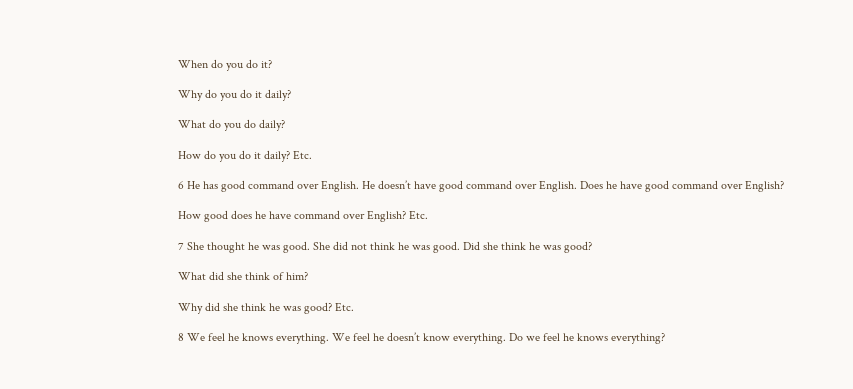When do you do it?

Why do you do it daily?

What do you do daily?

How do you do it daily? Etc.

6 He has good command over English. He doesn’t have good command over English. Does he have good command over English?

How good does he have command over English? Etc.

7 She thought he was good. She did not think he was good. Did she think he was good?

What did she think of him?

Why did she think he was good? Etc.

8 We feel he knows everything. We feel he doesn’t know everything. Do we feel he knows everything?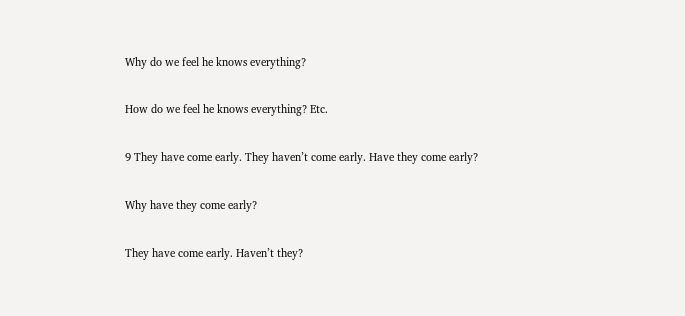Why do we feel he knows everything?

How do we feel he knows everything? Etc.

9 They have come early. They haven’t come early. Have they come early?

Why have they come early?

They have come early. Haven’t they?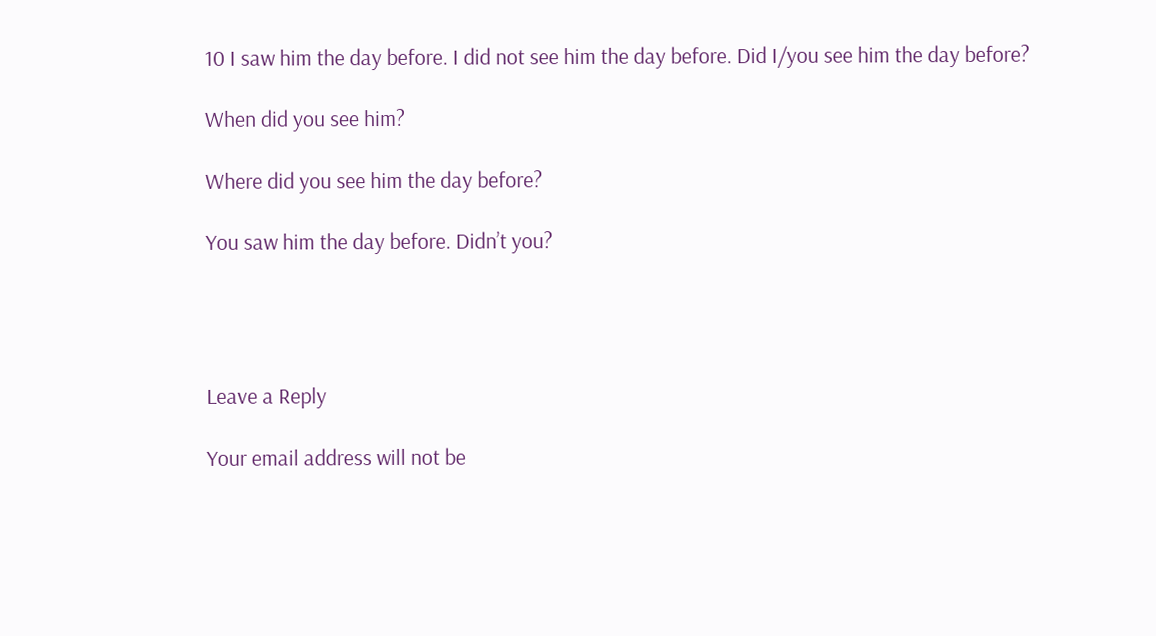10 I saw him the day before. I did not see him the day before. Did I/you see him the day before?

When did you see him?

Where did you see him the day before?

You saw him the day before. Didn’t you?




Leave a Reply

Your email address will not be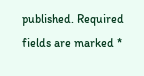published. Required fields are marked *